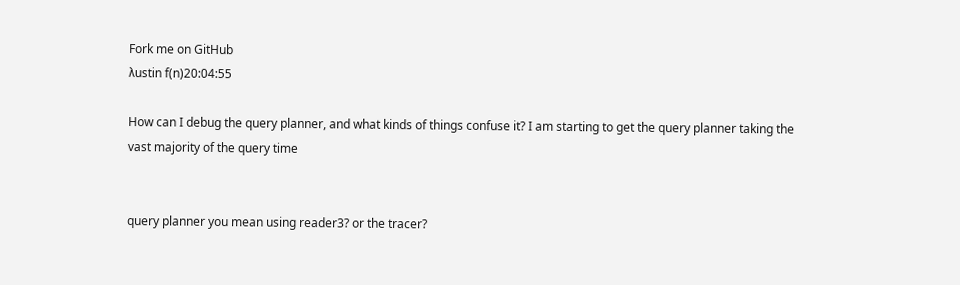Fork me on GitHub
λustin f(n)20:04:55

How can I debug the query planner, and what kinds of things confuse it? I am starting to get the query planner taking the vast majority of the query time


query planner you mean using reader3? or the tracer?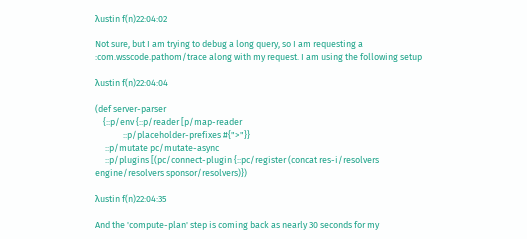λustin f(n)22:04:02

Not sure, but I am trying to debug a long query, so I am requesting a :com.wsscode.pathom/trace along with my request. I am using the following setup

λustin f(n)22:04:04

(def server-parser
    {::p/env {::p/reader [p/map-reader
              ::p/placeholder-prefixes #{">"}}
     ::p/mutate pc/mutate-async
     ::p/plugins [(pc/connect-plugin {::pc/register (concat res-i/resolvers engine/resolvers sponsor/resolvers)})

λustin f(n)22:04:35

And the 'compute-plan' step is coming back as nearly 30 seconds for my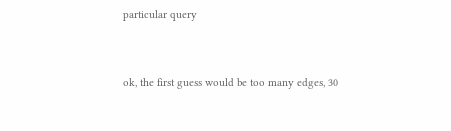particular query


ok, the first guess would be too many edges, 30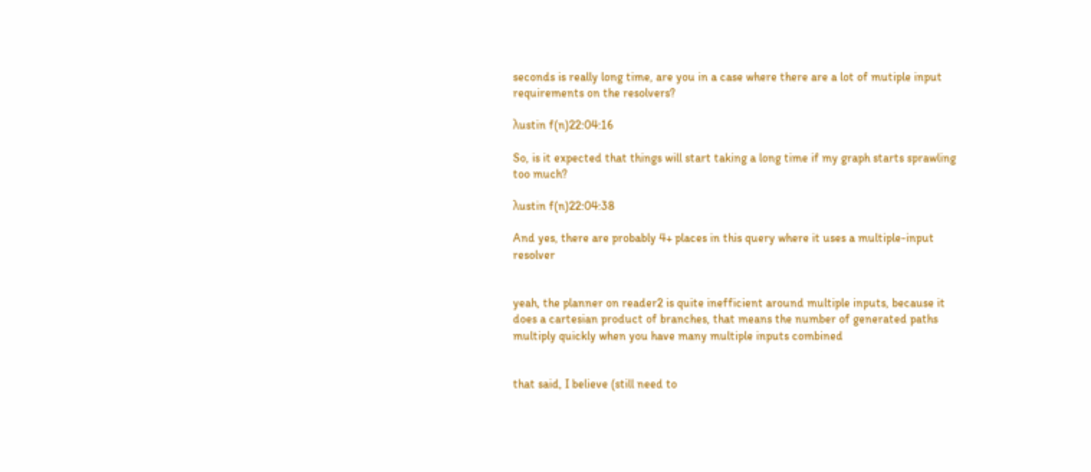seconds is really long time, are you in a case where there are a lot of mutiple input requirements on the resolvers?

λustin f(n)22:04:16

So, is it expected that things will start taking a long time if my graph starts sprawling too much?

λustin f(n)22:04:38

And yes, there are probably 4+ places in this query where it uses a multiple-input resolver


yeah, the planner on reader2 is quite inefficient around multiple inputs, because it does a cartesian product of branches, that means the number of generated paths multiply quickly when you have many multiple inputs combined


that said, I believe (still need to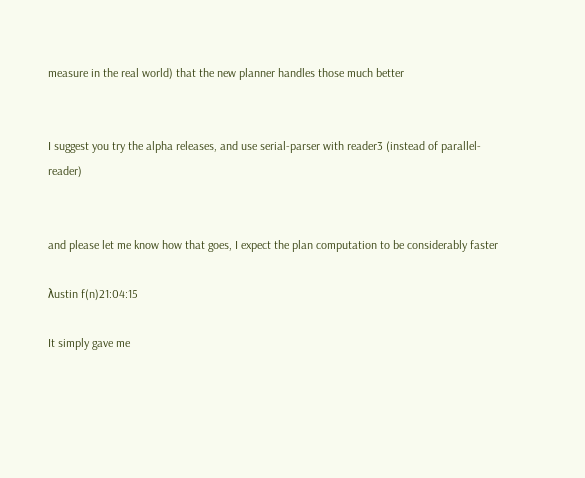measure in the real world) that the new planner handles those much better


I suggest you try the alpha releases, and use serial-parser with reader3 (instead of parallel-reader)


and please let me know how that goes, I expect the plan computation to be considerably faster

λustin f(n)21:04:15

It simply gave me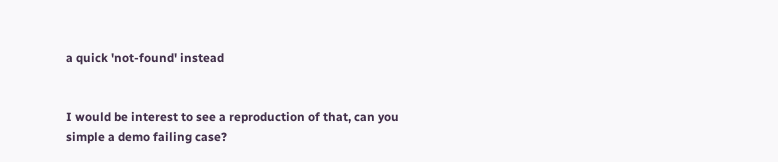a quick 'not-found' instead


I would be interest to see a reproduction of that, can you simple a demo failing case?